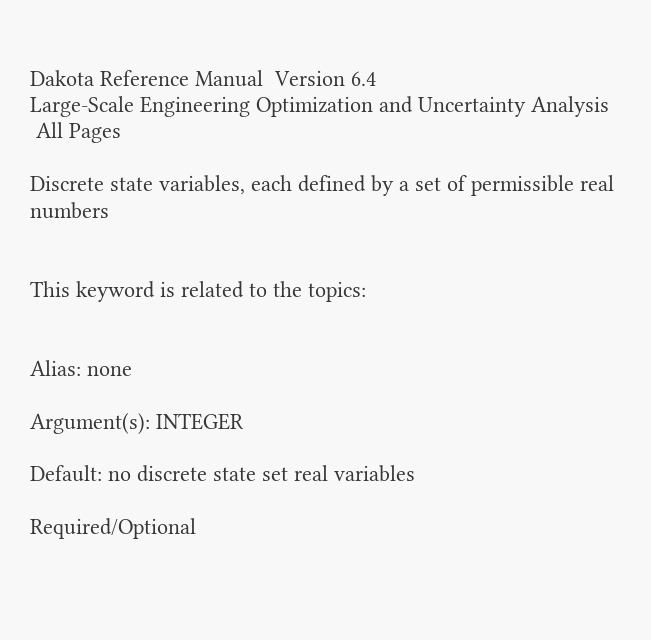Dakota Reference Manual  Version 6.4
Large-Scale Engineering Optimization and Uncertainty Analysis
 All Pages

Discrete state variables, each defined by a set of permissible real numbers


This keyword is related to the topics:


Alias: none

Argument(s): INTEGER

Default: no discrete state set real variables

Required/Optional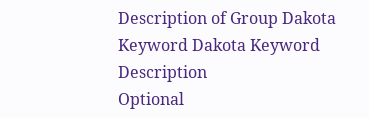Description of Group Dakota Keyword Dakota Keyword Description
Optional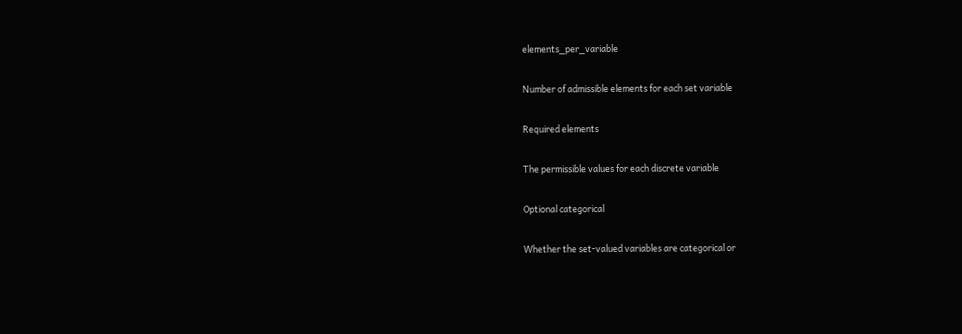elements_per_variable

Number of admissible elements for each set variable

Required elements

The permissible values for each discrete variable

Optional categorical

Whether the set-valued variables are categorical or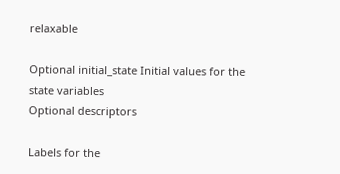relaxable

Optional initial_state Initial values for the state variables
Optional descriptors

Labels for the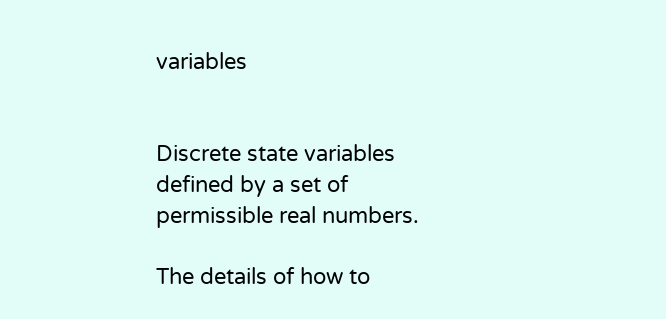variables


Discrete state variables defined by a set of permissible real numbers.

The details of how to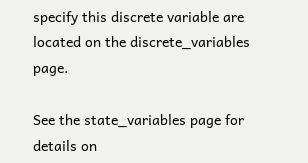specify this discrete variable are located on the discrete_variables page.

See the state_variables page for details on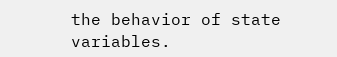the behavior of state variables.